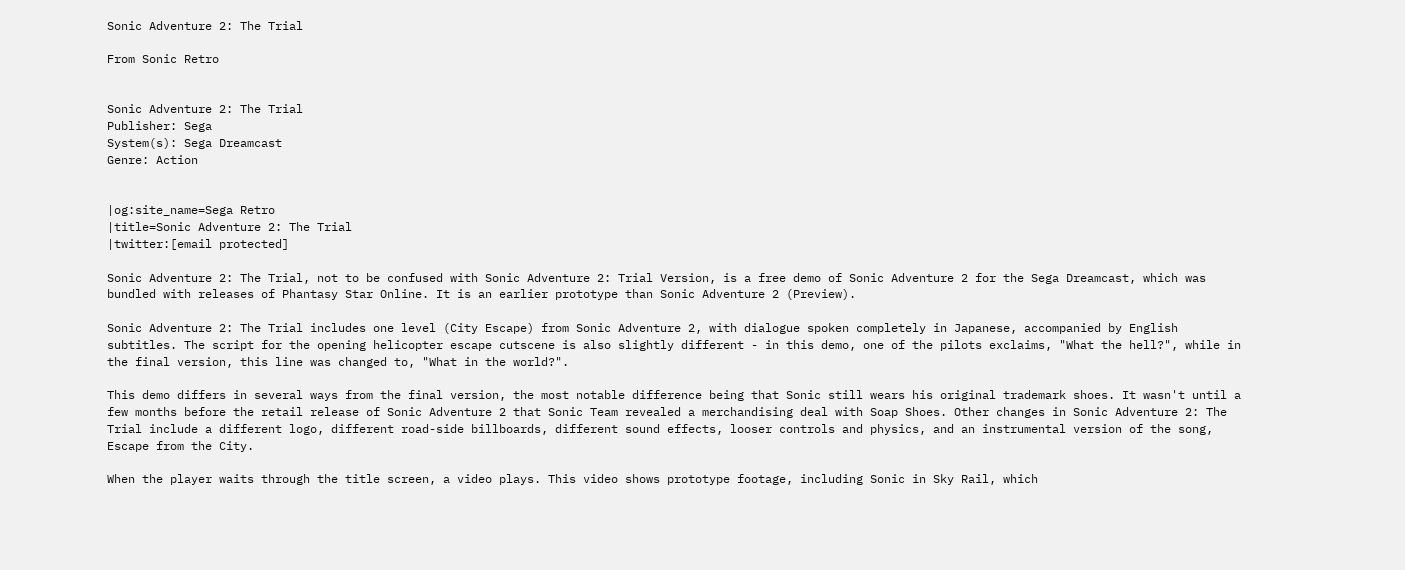Sonic Adventure 2: The Trial

From Sonic Retro


Sonic Adventure 2: The Trial
Publisher: Sega
System(s): Sega Dreamcast
Genre: Action


|og:site_name=Sega Retro
|title=Sonic Adventure 2: The Trial
|twitter:[email protected]

Sonic Adventure 2: The Trial, not to be confused with Sonic Adventure 2: Trial Version, is a free demo of Sonic Adventure 2 for the Sega Dreamcast, which was bundled with releases of Phantasy Star Online. It is an earlier prototype than Sonic Adventure 2 (Preview).

Sonic Adventure 2: The Trial includes one level (City Escape) from Sonic Adventure 2, with dialogue spoken completely in Japanese, accompanied by English subtitles. The script for the opening helicopter escape cutscene is also slightly different - in this demo, one of the pilots exclaims, "What the hell?", while in the final version, this line was changed to, "What in the world?".

This demo differs in several ways from the final version, the most notable difference being that Sonic still wears his original trademark shoes. It wasn't until a few months before the retail release of Sonic Adventure 2 that Sonic Team revealed a merchandising deal with Soap Shoes. Other changes in Sonic Adventure 2: The Trial include a different logo, different road-side billboards, different sound effects, looser controls and physics, and an instrumental version of the song, Escape from the City.

When the player waits through the title screen, a video plays. This video shows prototype footage, including Sonic in Sky Rail, which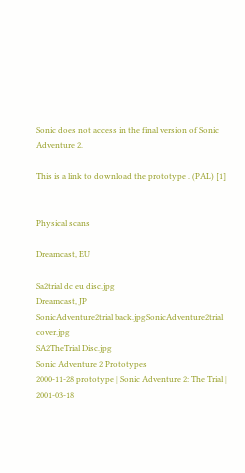Sonic does not access in the final version of Sonic Adventure 2.

This is a link to download the prototype . (PAL) [1]


Physical scans

Dreamcast, EU

Sa2trial dc eu disc.jpg
Dreamcast, JP
SonicAdventure2trial back.jpgSonicAdventure2trial cover.jpg
SA2TheTrial Disc.jpg
Sonic Adventure 2 Prototypes
2000-11-28 prototype | Sonic Adventure 2: The Trial | 2001-03-18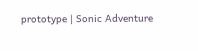prototype | Sonic Adventure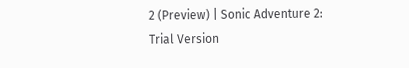2 (Preview) | Sonic Adventure 2: Trial Version